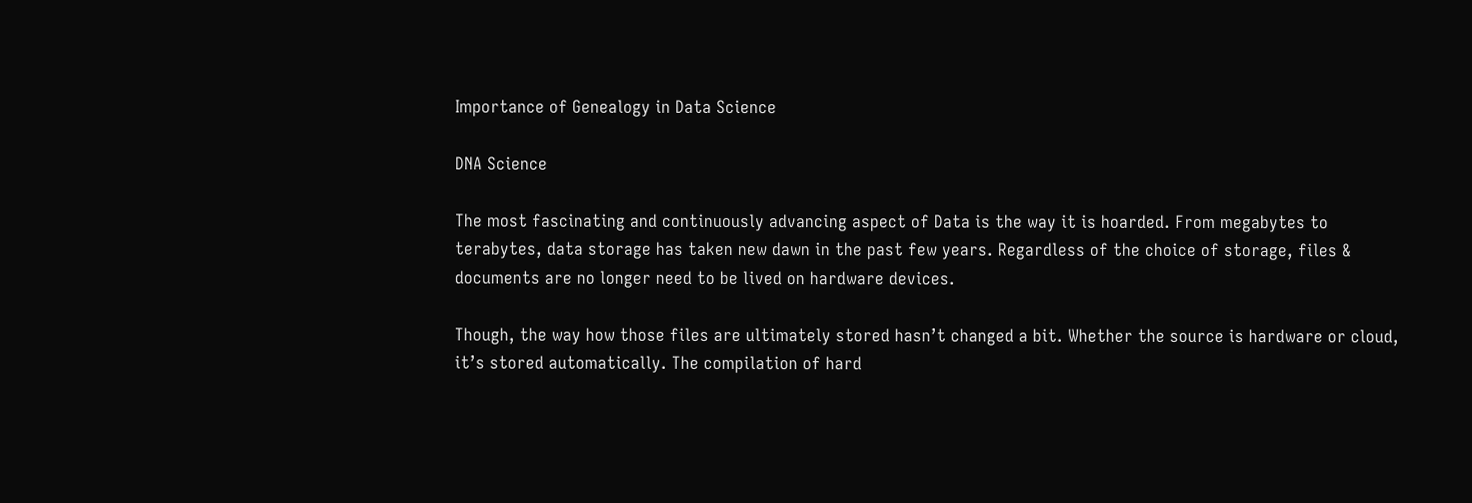Importance of Genealogy in Data Science

DNA Science

The most fascinating and continuously advancing aspect of Data is the way it is hoarded. From megabytes to terabytes, data storage has taken new dawn in the past few years. Regardless of the choice of storage, files & documents are no longer need to be lived on hardware devices.

Though, the way how those files are ultimately stored hasn’t changed a bit. Whether the source is hardware or cloud, it’s stored automatically. The compilation of hard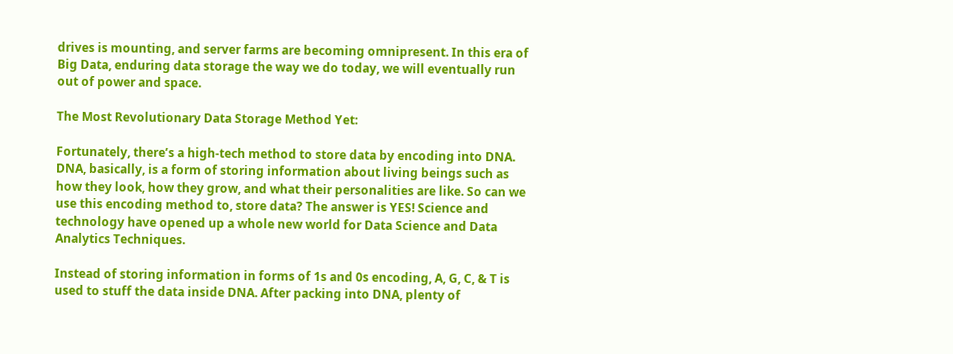drives is mounting, and server farms are becoming omnipresent. In this era of Big Data, enduring data storage the way we do today, we will eventually run out of power and space.

The Most Revolutionary Data Storage Method Yet:

Fortunately, there’s a high-tech method to store data by encoding into DNA. DNA, basically, is a form of storing information about living beings such as how they look, how they grow, and what their personalities are like. So can we use this encoding method to, store data? The answer is YES! Science and technology have opened up a whole new world for Data Science and Data Analytics Techniques.

Instead of storing information in forms of 1s and 0s encoding, A, G, C, & T is used to stuff the data inside DNA. After packing into DNA, plenty of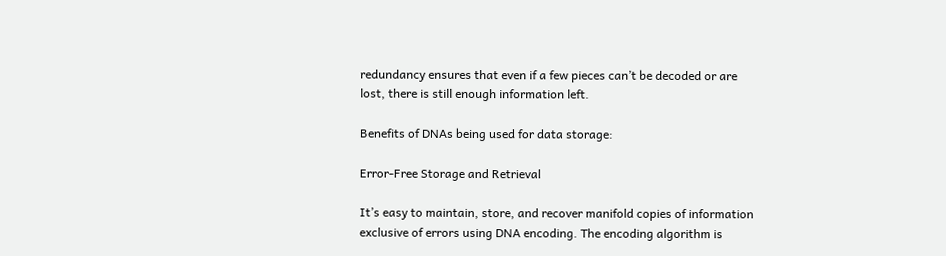redundancy ensures that even if a few pieces can’t be decoded or are lost, there is still enough information left.

Benefits of DNAs being used for data storage:

Error-Free Storage and Retrieval

It’s easy to maintain, store, and recover manifold copies of information exclusive of errors using DNA encoding. The encoding algorithm is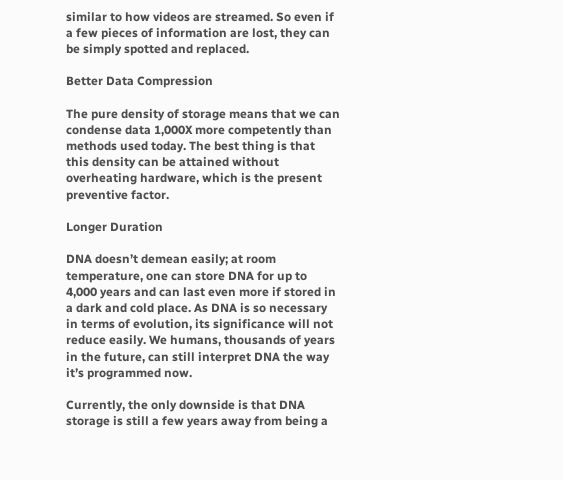similar to how videos are streamed. So even if a few pieces of information are lost, they can be simply spotted and replaced.

Better Data Compression

The pure density of storage means that we can condense data 1,000X more competently than methods used today. The best thing is that this density can be attained without overheating hardware, which is the present preventive factor.

Longer Duration

DNA doesn’t demean easily; at room temperature, one can store DNA for up to 4,000 years and can last even more if stored in a dark and cold place. As DNA is so necessary in terms of evolution, its significance will not reduce easily. We humans, thousands of years in the future, can still interpret DNA the way it’s programmed now.

Currently, the only downside is that DNA storage is still a few years away from being a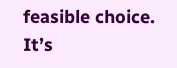feasible choice. It’s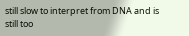still slow to interpret from DNA and is still too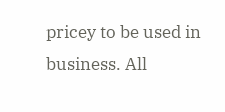pricey to be used in business. All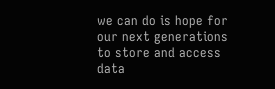we can do is hope for our next generations to store and access data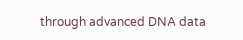through advanced DNA data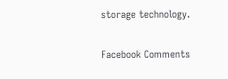storage technology.

Facebook Comments